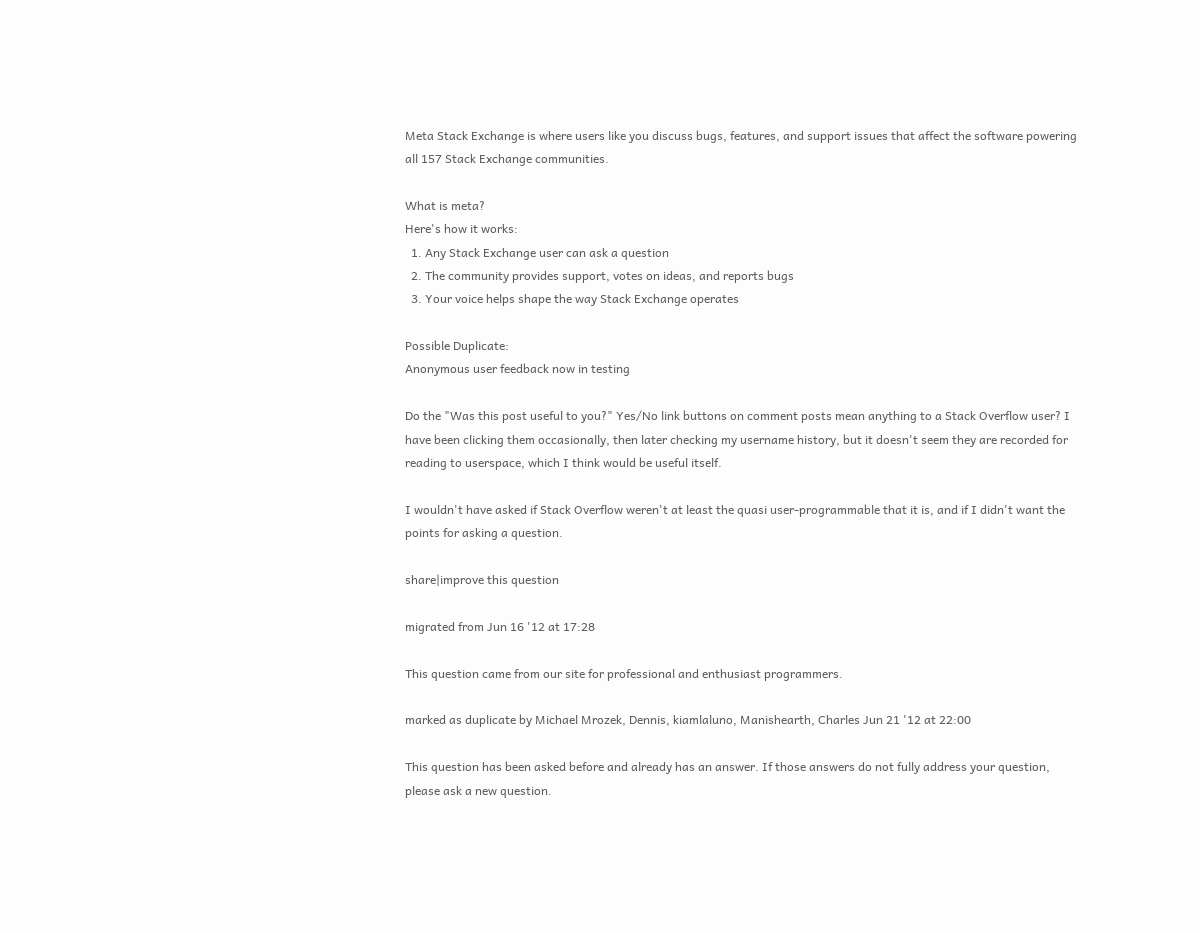Meta Stack Exchange is where users like you discuss bugs, features, and support issues that affect the software powering all 157 Stack Exchange communities.

What is meta?
Here's how it works:
  1. Any Stack Exchange user can ask a question
  2. The community provides support, votes on ideas, and reports bugs
  3. Your voice helps shape the way Stack Exchange operates

Possible Duplicate:
Anonymous user feedback now in testing

Do the "Was this post useful to you?" Yes/No link buttons on comment posts mean anything to a Stack Overflow user? I have been clicking them occasionally, then later checking my username history, but it doesn't seem they are recorded for reading to userspace, which I think would be useful itself.

I wouldn't have asked if Stack Overflow weren't at least the quasi user-programmable that it is, and if I didn't want the points for asking a question.

share|improve this question

migrated from Jun 16 '12 at 17:28

This question came from our site for professional and enthusiast programmers.

marked as duplicate by Michael Mrozek, Dennis, kiamlaluno, Manishearth, Charles Jun 21 '12 at 22:00

This question has been asked before and already has an answer. If those answers do not fully address your question, please ask a new question.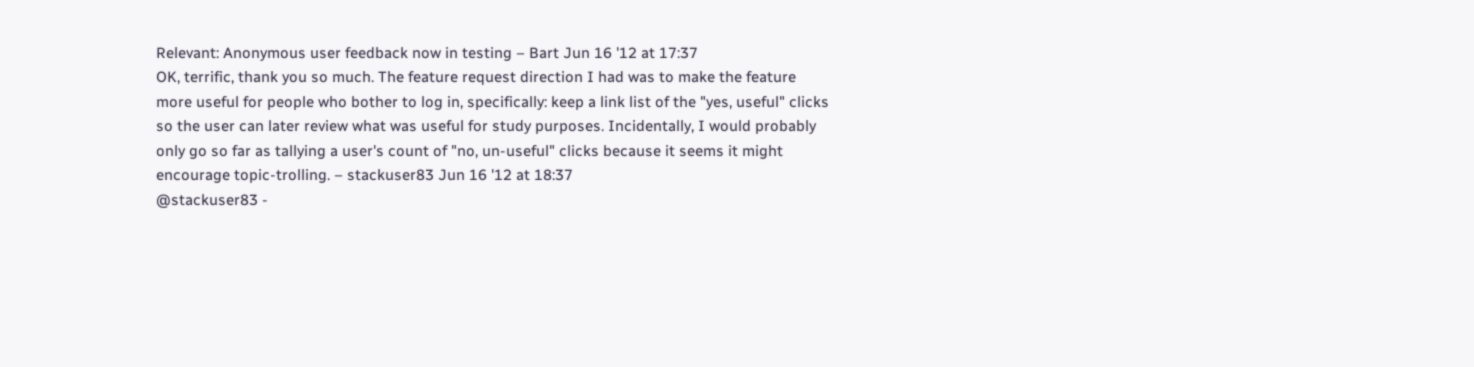Relevant: Anonymous user feedback now in testing – Bart Jun 16 '12 at 17:37
OK, terrific, thank you so much. The feature request direction I had was to make the feature more useful for people who bother to log in, specifically: keep a link list of the "yes, useful" clicks so the user can later review what was useful for study purposes. Incidentally, I would probably only go so far as tallying a user's count of "no, un-useful" clicks because it seems it might encourage topic-trolling. – stackuser83 Jun 16 '12 at 18:37
@stackuser83 -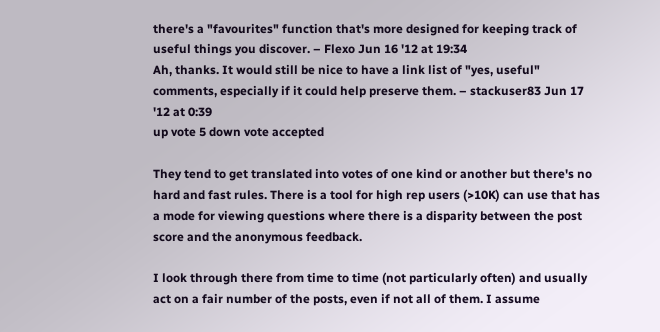there's a "favourites" function that's more designed for keeping track of useful things you discover. – Flexo Jun 16 '12 at 19:34
Ah, thanks. It would still be nice to have a link list of "yes, useful" comments, especially if it could help preserve them. – stackuser83 Jun 17 '12 at 0:39
up vote 5 down vote accepted

They tend to get translated into votes of one kind or another but there's no hard and fast rules. There is a tool for high rep users (>10K) can use that has a mode for viewing questions where there is a disparity between the post score and the anonymous feedback.

I look through there from time to time (not particularly often) and usually act on a fair number of the posts, even if not all of them. I assume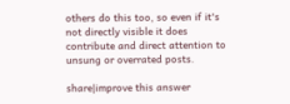others do this too, so even if it's not directly visible it does contribute and direct attention to unsung or overrated posts.

share|improve this answer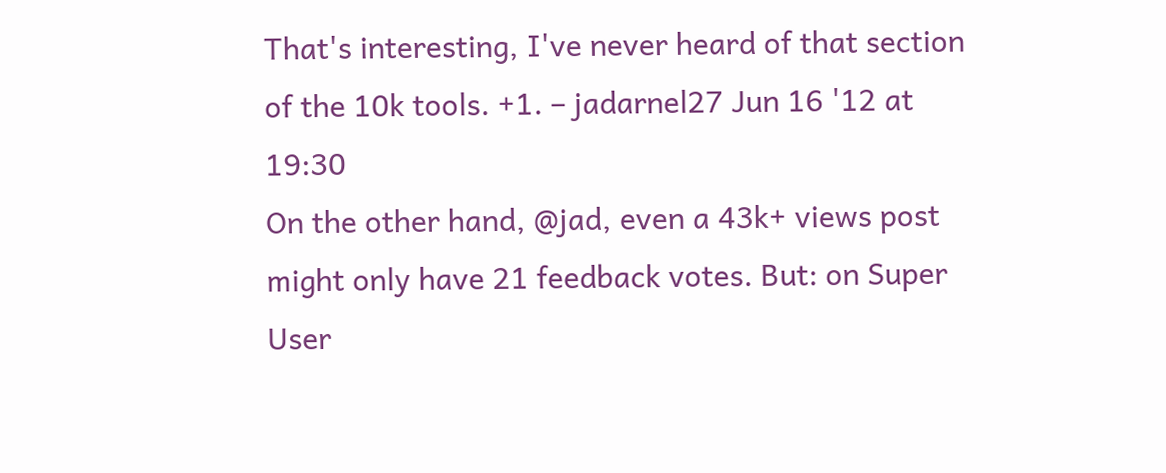That's interesting, I've never heard of that section of the 10k tools. +1. – jadarnel27 Jun 16 '12 at 19:30
On the other hand, @jad, even a 43k+ views post might only have 21 feedback votes. But: on Super User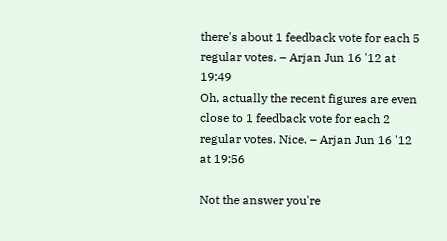there's about 1 feedback vote for each 5 regular votes. – Arjan Jun 16 '12 at 19:49
Oh, actually the recent figures are even close to 1 feedback vote for each 2 regular votes. Nice. – Arjan Jun 16 '12 at 19:56

Not the answer you're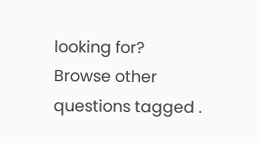looking for? Browse other questions tagged .